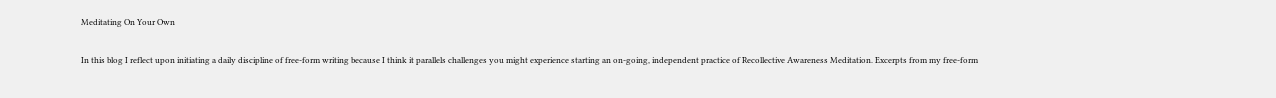Meditating On Your Own

In this blog I reflect upon initiating a daily discipline of free-form writing because I think it parallels challenges you might experience starting an on-going, independent practice of Recollective Awareness Meditation. Excerpts from my free-form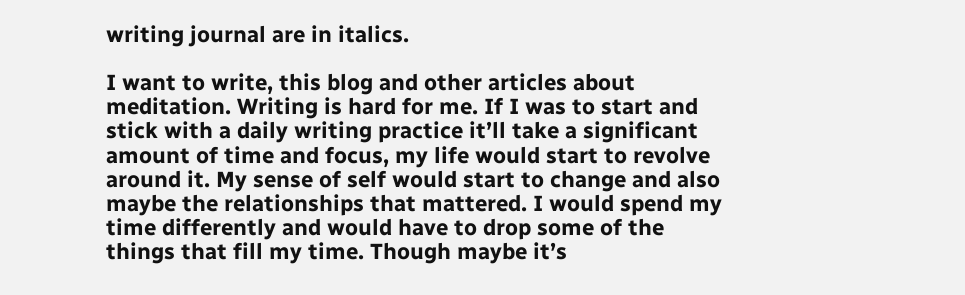writing journal are in italics.

I want to write, this blog and other articles about meditation. Writing is hard for me. If I was to start and stick with a daily writing practice it’ll take a significant amount of time and focus, my life would start to revolve around it. My sense of self would start to change and also maybe the relationships that mattered. I would spend my time differently and would have to drop some of the things that fill my time. Though maybe it’s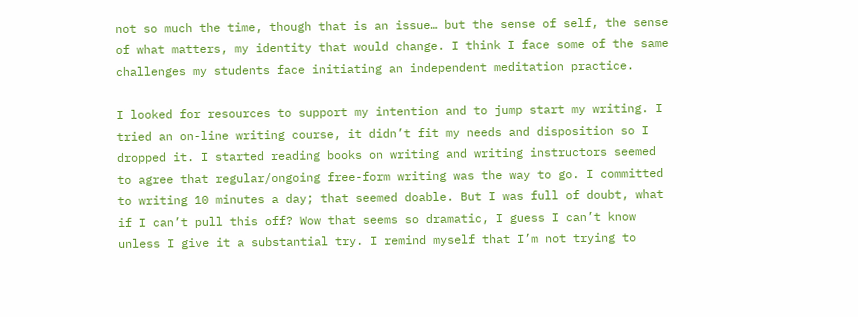not so much the time, though that is an issue… but the sense of self, the sense of what matters, my identity that would change. I think I face some of the same challenges my students face initiating an independent meditation practice.

I looked for resources to support my intention and to jump start my writing. I tried an on-line writing course, it didn’t fit my needs and disposition so I dropped it. I started reading books on writing and writing instructors seemed to agree that regular/ongoing free-form writing was the way to go. I committed to writing 10 minutes a day; that seemed doable. But I was full of doubt, what if I can’t pull this off? Wow that seems so dramatic, I guess I can’t know unless I give it a substantial try. I remind myself that I’m not trying to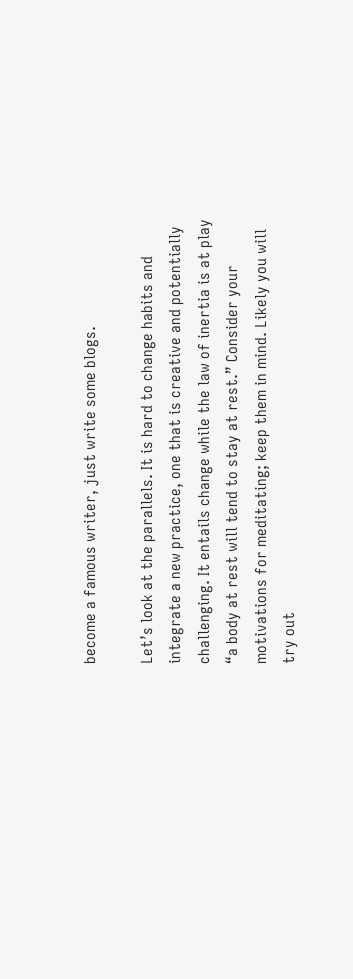become a famous writer, just write some blogs.

Let’s look at the parallels. It is hard to change habits and integrate a new practice, one that is creative and potentially challenging. It entails change while the law of inertia is at play “a body at rest will tend to stay at rest.” Consider your motivations for meditating; keep them in mind. Likely you will try out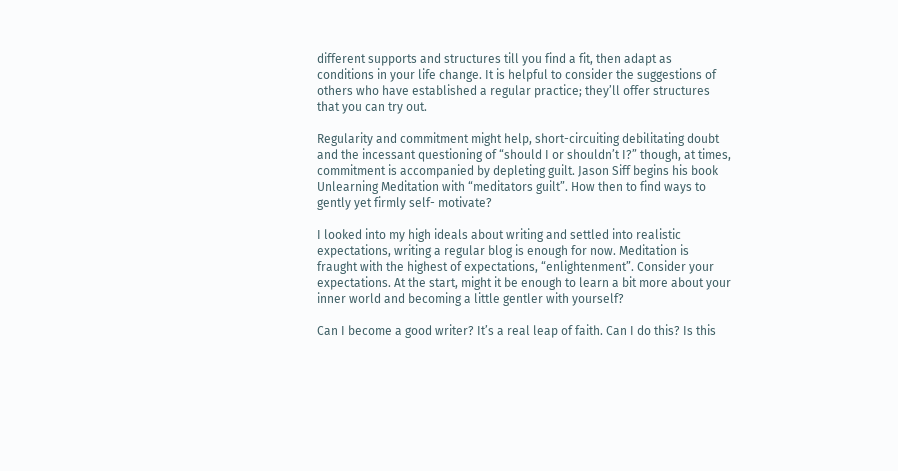different supports and structures till you find a fit, then adapt as conditions in your life change. It is helpful to consider the suggestions of others who have established a regular practice; they’ll offer structures that you can try out.

Regularity and commitment might help, short-circuiting debilitating doubt and the incessant questioning of “should I or shouldn’t I?” though, at times, commitment is accompanied by depleting guilt. Jason Siff begins his book Unlearning Meditation with “meditators guilt”. How then to find ways to gently yet firmly self- motivate?

I looked into my high ideals about writing and settled into realistic expectations, writing a regular blog is enough for now. Meditation is fraught with the highest of expectations, “enlightenment”. Consider your expectations. At the start, might it be enough to learn a bit more about your inner world and becoming a little gentler with yourself?

Can I become a good writer? It’s a real leap of faith. Can I do this? Is this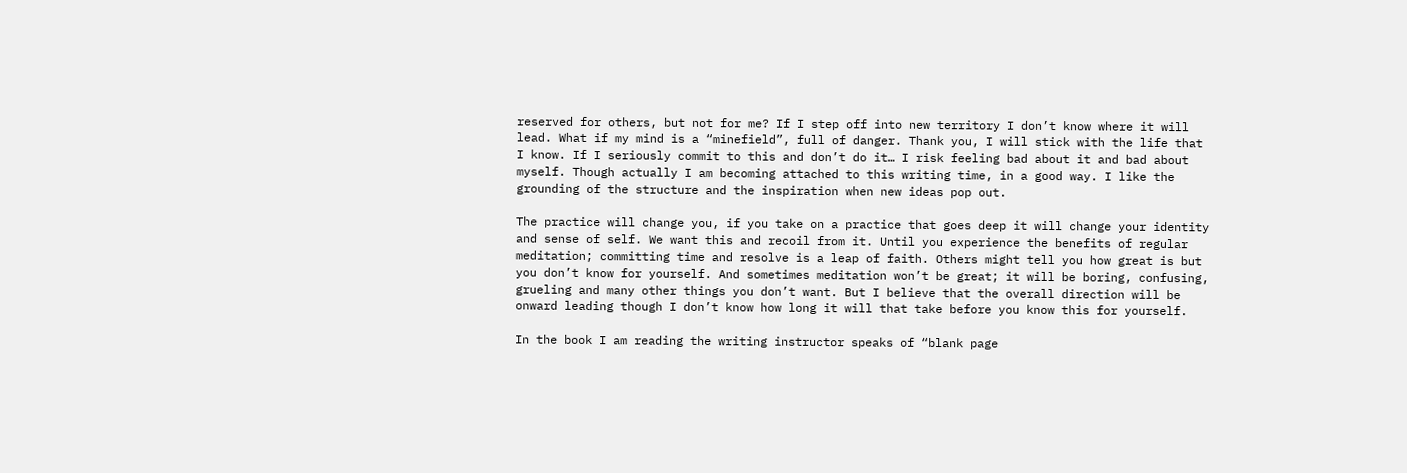reserved for others, but not for me? If I step off into new territory I don’t know where it will lead. What if my mind is a “minefield”, full of danger. Thank you, I will stick with the life that I know. If I seriously commit to this and don’t do it… I risk feeling bad about it and bad about myself. Though actually I am becoming attached to this writing time, in a good way. I like the grounding of the structure and the inspiration when new ideas pop out.

The practice will change you, if you take on a practice that goes deep it will change your identity and sense of self. We want this and recoil from it. Until you experience the benefits of regular meditation; committing time and resolve is a leap of faith. Others might tell you how great is but you don’t know for yourself. And sometimes meditation won’t be great; it will be boring, confusing, grueling and many other things you don’t want. But I believe that the overall direction will be onward leading though I don’t know how long it will that take before you know this for yourself.

In the book I am reading the writing instructor speaks of “blank page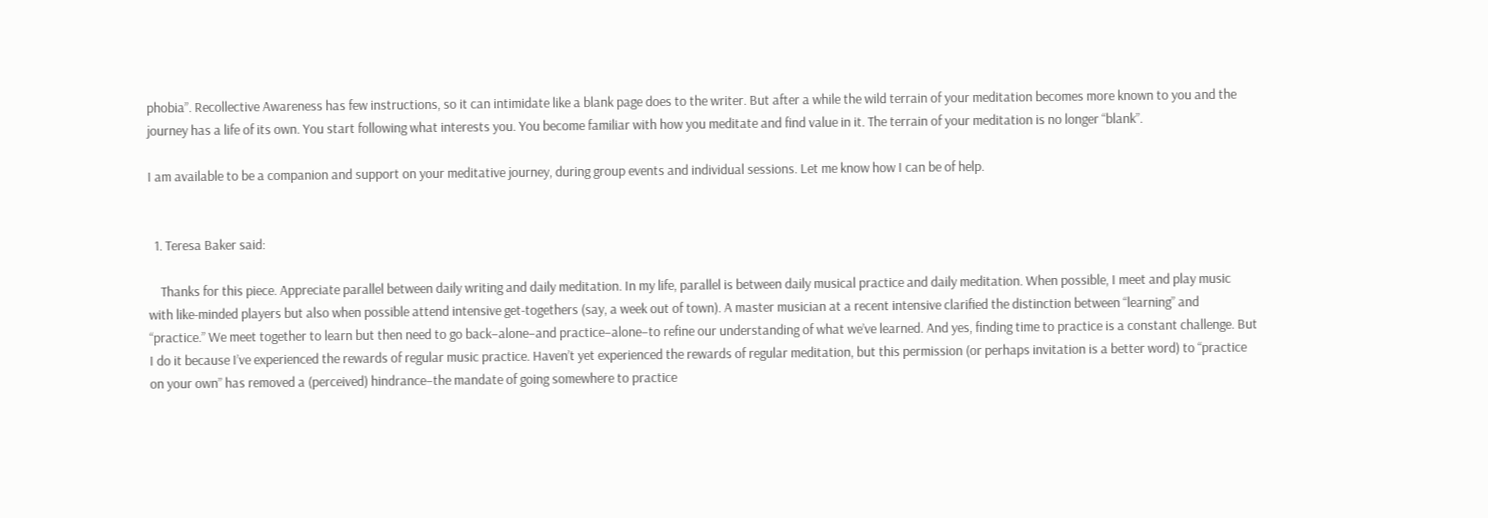phobia”. Recollective Awareness has few instructions, so it can intimidate like a blank page does to the writer. But after a while the wild terrain of your meditation becomes more known to you and the journey has a life of its own. You start following what interests you. You become familiar with how you meditate and find value in it. The terrain of your meditation is no longer “blank”.

I am available to be a companion and support on your meditative journey, during group events and individual sessions. Let me know how I can be of help.


  1. Teresa Baker said:

    Thanks for this piece. Appreciate parallel between daily writing and daily meditation. In my life, parallel is between daily musical practice and daily meditation. When possible, I meet and play music with like-minded players but also when possible attend intensive get-togethers (say, a week out of town). A master musician at a recent intensive clarified the distinction between “learning” and “practice.” We meet together to learn but then need to go back–alone–and practice–alone–to refine our understanding of what we’ve learned. And yes, finding time to practice is a constant challenge. But I do it because I’ve experienced the rewards of regular music practice. Haven’t yet experienced the rewards of regular meditation, but this permission (or perhaps invitation is a better word) to “practice on your own” has removed a (perceived) hindrance–the mandate of going somewhere to practice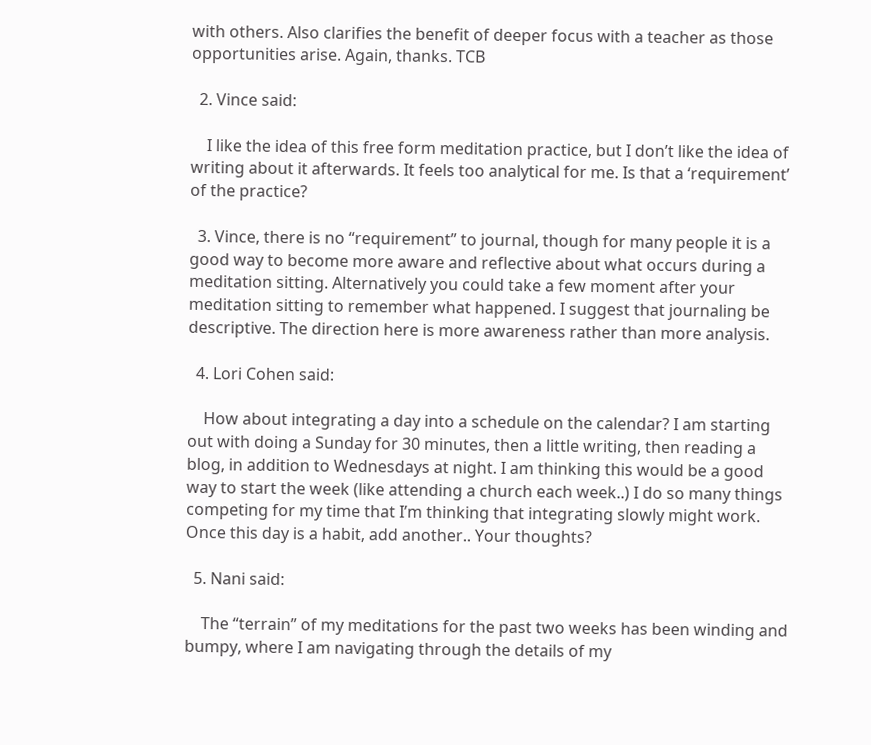with others. Also clarifies the benefit of deeper focus with a teacher as those opportunities arise. Again, thanks. TCB

  2. Vince said:

    I like the idea of this free form meditation practice, but I don’t like the idea of writing about it afterwards. It feels too analytical for me. Is that a ‘requirement’ of the practice?

  3. Vince, there is no “requirement” to journal, though for many people it is a good way to become more aware and reflective about what occurs during a meditation sitting. Alternatively you could take a few moment after your meditation sitting to remember what happened. I suggest that journaling be descriptive. The direction here is more awareness rather than more analysis.

  4. Lori Cohen said:

    How about integrating a day into a schedule on the calendar? I am starting out with doing a Sunday for 30 minutes, then a little writing, then reading a blog, in addition to Wednesdays at night. I am thinking this would be a good way to start the week (like attending a church each week..) I do so many things competing for my time that I’m thinking that integrating slowly might work. Once this day is a habit, add another.. Your thoughts?

  5. Nani said:

    The “terrain” of my meditations for the past two weeks has been winding and bumpy, where I am navigating through the details of my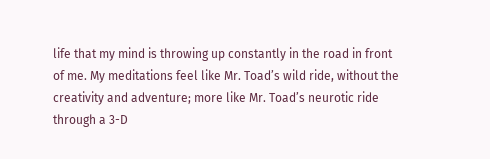life that my mind is throwing up constantly in the road in front of me. My meditations feel like Mr. Toad’s wild ride, without the creativity and adventure; more like Mr. Toad’s neurotic ride through a 3-D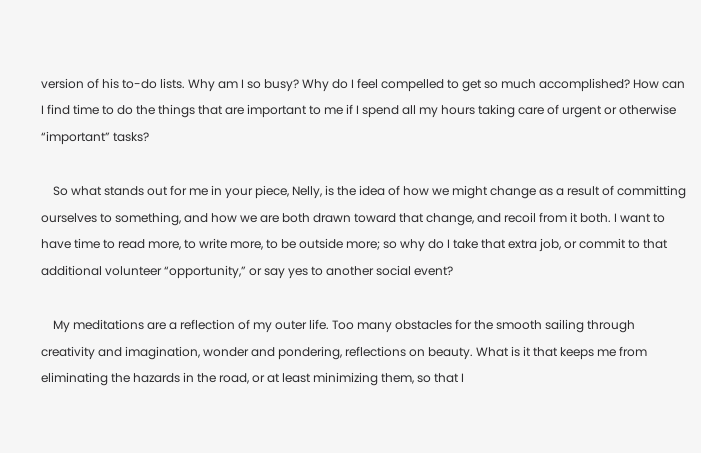version of his to-do lists. Why am I so busy? Why do I feel compelled to get so much accomplished? How can I find time to do the things that are important to me if I spend all my hours taking care of urgent or otherwise “important” tasks?

    So what stands out for me in your piece, Nelly, is the idea of how we might change as a result of committing ourselves to something, and how we are both drawn toward that change, and recoil from it both. I want to have time to read more, to write more, to be outside more; so why do I take that extra job, or commit to that additional volunteer “opportunity,” or say yes to another social event?

    My meditations are a reflection of my outer life. Too many obstacles for the smooth sailing through creativity and imagination, wonder and pondering, reflections on beauty. What is it that keeps me from eliminating the hazards in the road, or at least minimizing them, so that I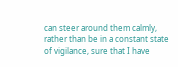can steer around them calmly, rather than be in a constant state of vigilance, sure that I have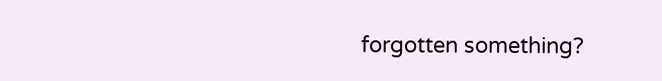forgotten something?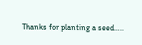Thanks for planting a seed…..